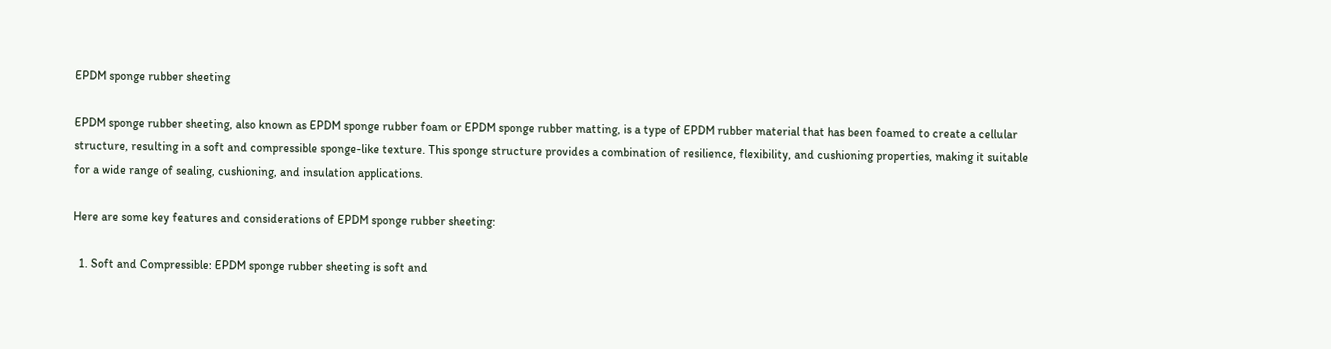EPDM sponge rubber sheeting

EPDM sponge rubber sheeting, also known as EPDM sponge rubber foam or EPDM sponge rubber matting, is a type of EPDM rubber material that has been foamed to create a cellular structure, resulting in a soft and compressible sponge-like texture. This sponge structure provides a combination of resilience, flexibility, and cushioning properties, making it suitable for a wide range of sealing, cushioning, and insulation applications.

Here are some key features and considerations of EPDM sponge rubber sheeting:

  1. Soft and Compressible: EPDM sponge rubber sheeting is soft and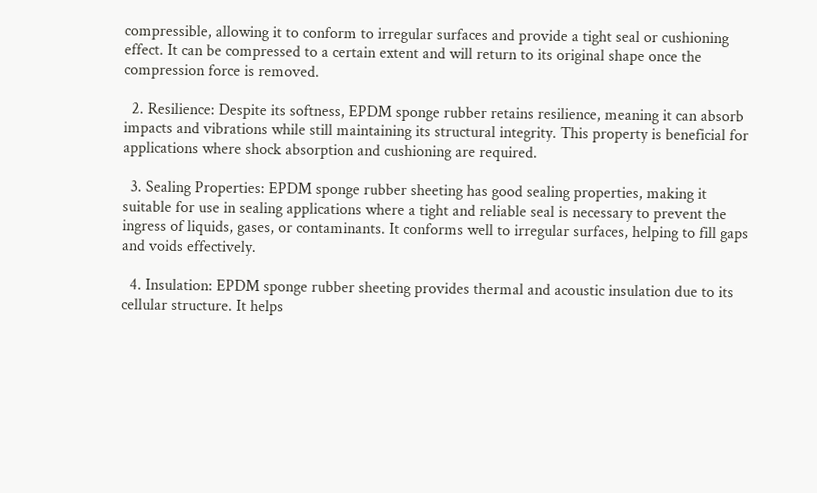compressible, allowing it to conform to irregular surfaces and provide a tight seal or cushioning effect. It can be compressed to a certain extent and will return to its original shape once the compression force is removed.

  2. Resilience: Despite its softness, EPDM sponge rubber retains resilience, meaning it can absorb impacts and vibrations while still maintaining its structural integrity. This property is beneficial for applications where shock absorption and cushioning are required.

  3. Sealing Properties: EPDM sponge rubber sheeting has good sealing properties, making it suitable for use in sealing applications where a tight and reliable seal is necessary to prevent the ingress of liquids, gases, or contaminants. It conforms well to irregular surfaces, helping to fill gaps and voids effectively.

  4. Insulation: EPDM sponge rubber sheeting provides thermal and acoustic insulation due to its cellular structure. It helps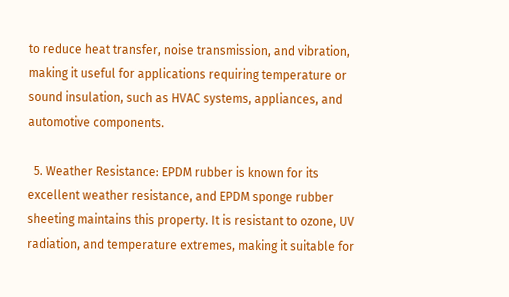to reduce heat transfer, noise transmission, and vibration, making it useful for applications requiring temperature or sound insulation, such as HVAC systems, appliances, and automotive components.

  5. Weather Resistance: EPDM rubber is known for its excellent weather resistance, and EPDM sponge rubber sheeting maintains this property. It is resistant to ozone, UV radiation, and temperature extremes, making it suitable for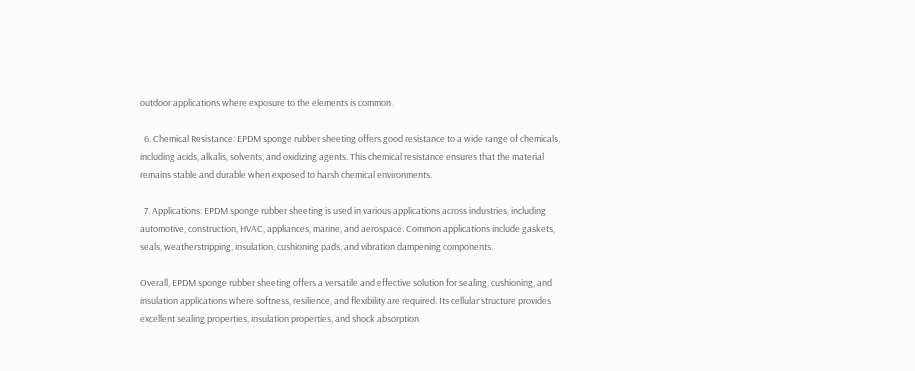outdoor applications where exposure to the elements is common.

  6. Chemical Resistance: EPDM sponge rubber sheeting offers good resistance to a wide range of chemicals, including acids, alkalis, solvents, and oxidizing agents. This chemical resistance ensures that the material remains stable and durable when exposed to harsh chemical environments.

  7. Applications: EPDM sponge rubber sheeting is used in various applications across industries, including automotive, construction, HVAC, appliances, marine, and aerospace. Common applications include gaskets, seals, weatherstripping, insulation, cushioning pads, and vibration dampening components.

Overall, EPDM sponge rubber sheeting offers a versatile and effective solution for sealing, cushioning, and insulation applications where softness, resilience, and flexibility are required. Its cellular structure provides excellent sealing properties, insulation properties, and shock absorption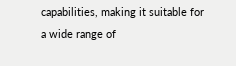capabilities, making it suitable for a wide range of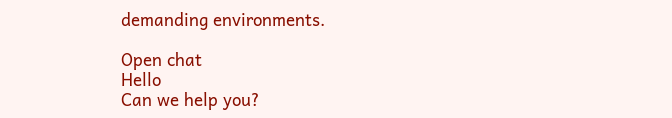demanding environments.

Open chat
Hello
Can we help you?